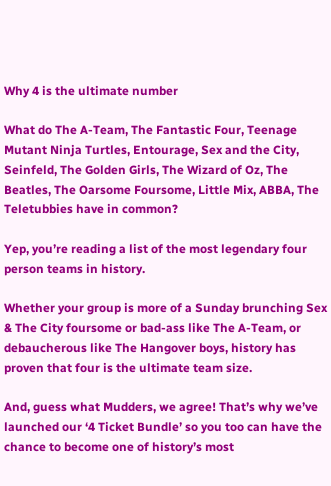Why 4 is the ultimate number

What do The A-Team, The Fantastic Four, Teenage Mutant Ninja Turtles, Entourage, Sex and the City, Seinfeld, The Golden Girls, The Wizard of Oz, The Beatles, The Oarsome Foursome, Little Mix, ABBA, The Teletubbies have in common?

Yep, you’re reading a list of the most legendary four person teams in history.

Whether your group is more of a Sunday brunching Sex & The City foursome or bad-ass like The A-Team, or debaucherous like The Hangover boys, history has proven that four is the ultimate team size.

And, guess what Mudders, we agree! That’s why we’ve launched our ‘4 Ticket Bundle’ so you too can have the chance to become one of history’s most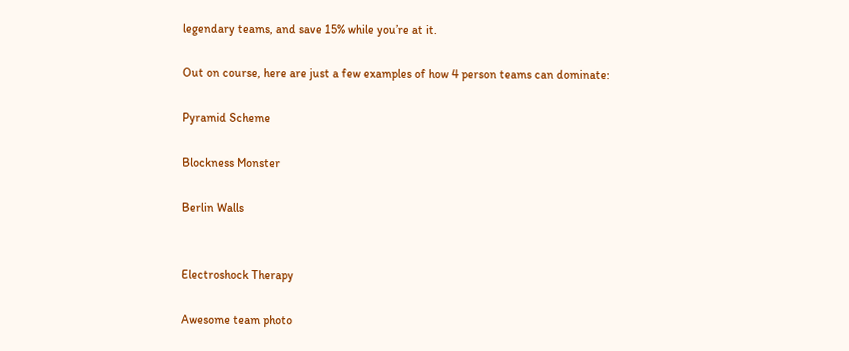legendary teams, and save 15% while you’re at it.

Out on course, here are just a few examples of how 4 person teams can dominate:

Pyramid Scheme

Blockness Monster

Berlin Walls


Electroshock Therapy

Awesome team photo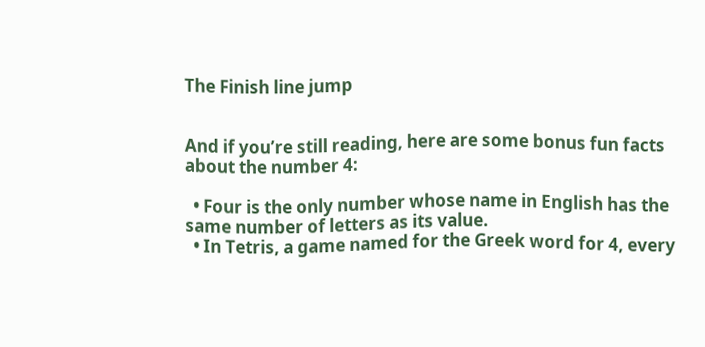The Finish line jump


And if you’re still reading, here are some bonus fun facts about the number 4:

  • Four is the only number whose name in English has the same number of letters as its value.
  • In Tetris, a game named for the Greek word for 4, every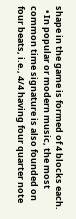shape in the game is formed of 4 blocks each.
  • In popular or modern music, the most common time signature is also founded on four beats, i.e., 4/4 having four quarter note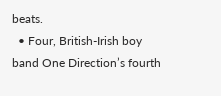beats.
  • Four, British-Irish boy band One Direction’s fourth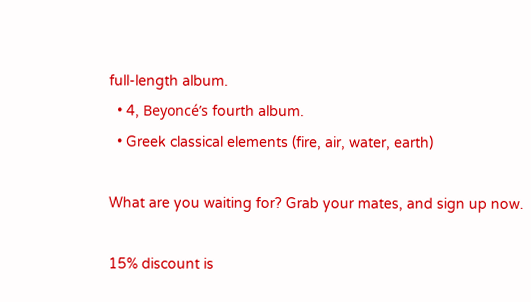full-length album.
  • 4, Beyoncé’s fourth album.
  • Greek classical elements (fire, air, water, earth)

What are you waiting for? Grab your mates, and sign up now.

15% discount is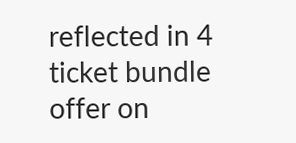reflected in 4 ticket bundle offer on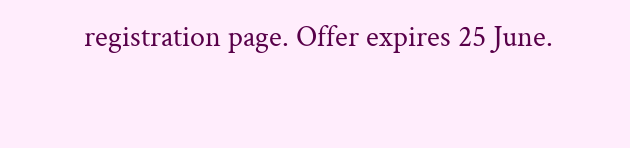registration page. Offer expires 25 June.